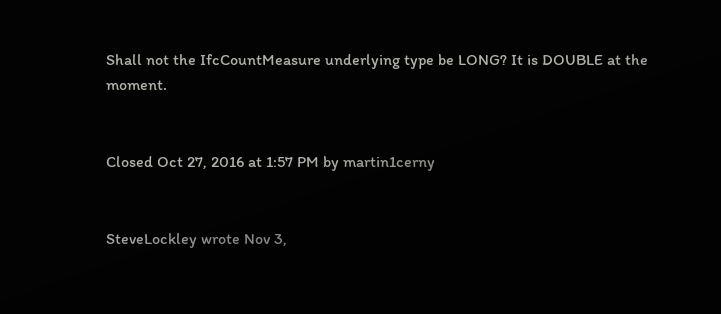Shall not the IfcCountMeasure underlying type be LONG? It is DOUBLE at the moment.


Closed Oct 27, 2016 at 1:57 PM by martin1cerny


SteveLockley wrote Nov 3,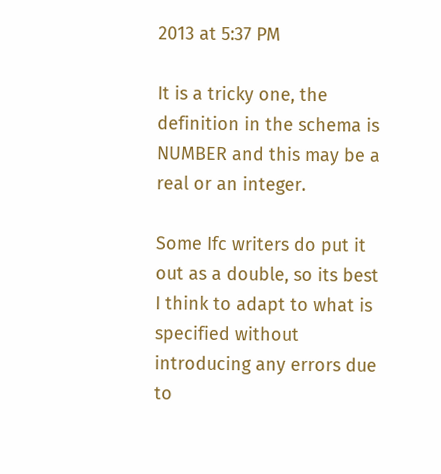2013 at 5:37 PM

It is a tricky one, the definition in the schema is NUMBER and this may be a real or an integer.

Some Ifc writers do put it out as a double, so its best I think to adapt to what is specified without introducing any errors due to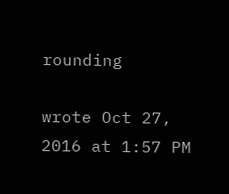rounding

wrote Oct 27, 2016 at 1:57 PM